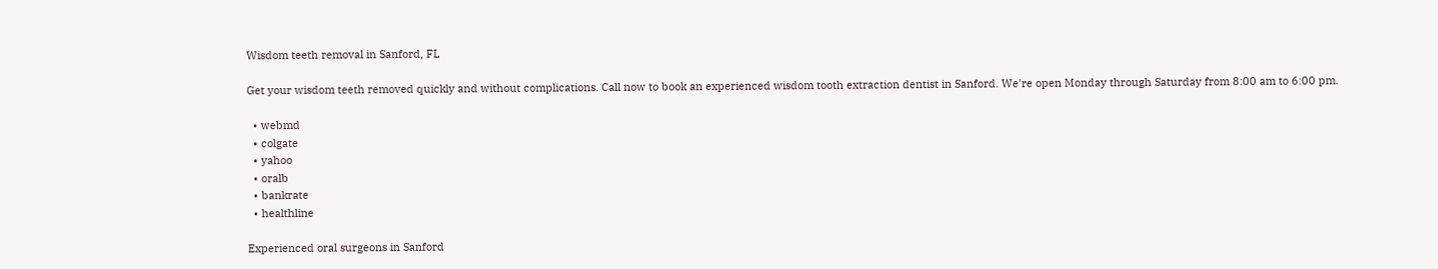Wisdom teeth removal in Sanford, FL

Get your wisdom teeth removed quickly and without complications. Call now to book an experienced wisdom tooth extraction dentist in Sanford. We're open Monday through Saturday from 8:00 am to 6:00 pm.

  • webmd
  • colgate
  • yahoo
  • oralb
  • bankrate
  • healthline

Experienced oral surgeons in Sanford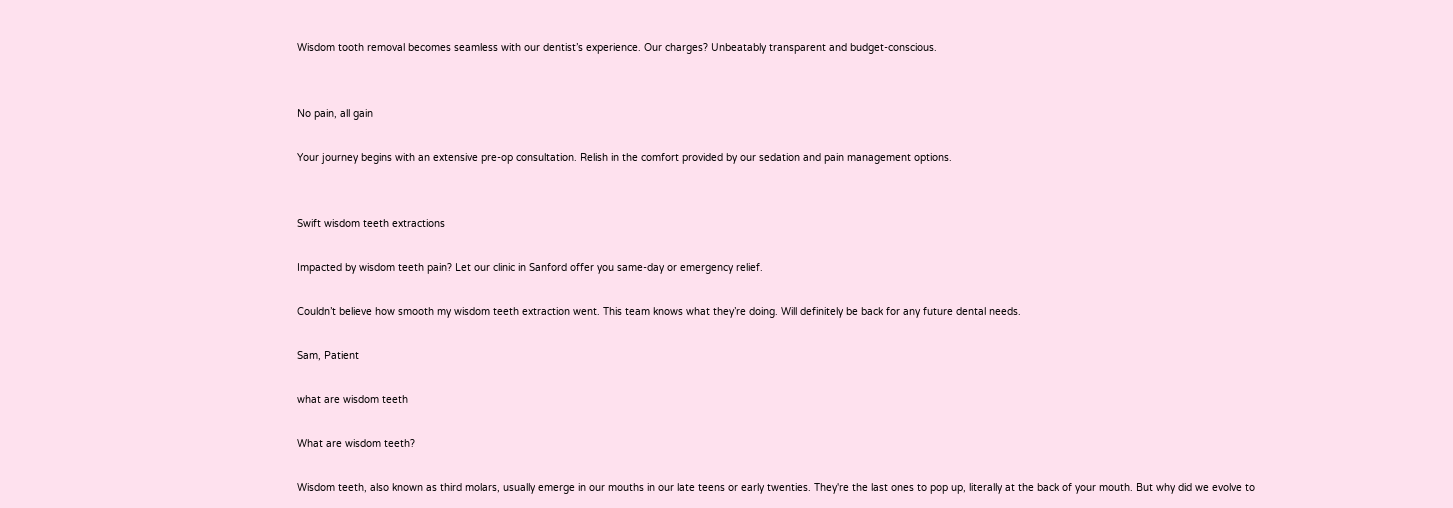Wisdom tooth removal becomes seamless with our dentist’s experience. Our charges? Unbeatably transparent and budget-conscious.


No pain, all gain

Your journey begins with an extensive pre-op consultation. Relish in the comfort provided by our sedation and pain management options.


Swift wisdom teeth extractions

Impacted by wisdom teeth pain? Let our clinic in Sanford offer you same-day or emergency relief.

Couldn’t believe how smooth my wisdom teeth extraction went. This team knows what they’re doing. Will definitely be back for any future dental needs.

Sam, Patient

what are wisdom teeth

What are wisdom teeth?

Wisdom teeth, also known as third molars, usually emerge in our mouths in our late teens or early twenties. They're the last ones to pop up, literally at the back of your mouth. But why did we evolve to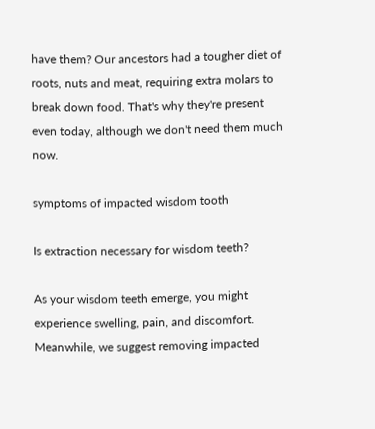have them? Our ancestors had a tougher diet of roots, nuts and meat, requiring extra molars to break down food. That's why they're present even today, although we don't need them much now.

symptoms of impacted wisdom tooth

Is extraction necessary for wisdom teeth?

As your wisdom teeth emerge, you might experience swelling, pain, and discomfort. Meanwhile, we suggest removing impacted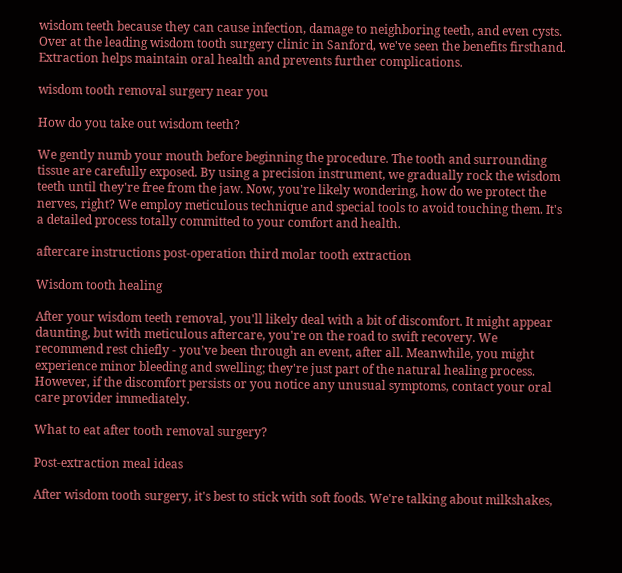wisdom teeth because they can cause infection, damage to neighboring teeth, and even cysts. Over at the leading wisdom tooth surgery clinic in Sanford, we've seen the benefits firsthand. Extraction helps maintain oral health and prevents further complications.

wisdom tooth removal surgery near you

How do you take out wisdom teeth?

We gently numb your mouth before beginning the procedure. The tooth and surrounding tissue are carefully exposed. By using a precision instrument, we gradually rock the wisdom teeth until they're free from the jaw. Now, you're likely wondering, how do we protect the nerves, right? We employ meticulous technique and special tools to avoid touching them. It's a detailed process totally committed to your comfort and health.

aftercare instructions post-operation third molar tooth extraction

Wisdom tooth healing

After your wisdom teeth removal, you'll likely deal with a bit of discomfort. It might appear daunting, but with meticulous aftercare, you're on the road to swift recovery. We recommend rest chiefly - you've been through an event, after all. Meanwhile, you might experience minor bleeding and swelling; they're just part of the natural healing process. However, if the discomfort persists or you notice any unusual symptoms, contact your oral care provider immediately.

What to eat after tooth removal surgery?

Post-extraction meal ideas

After wisdom tooth surgery, it's best to stick with soft foods. We're talking about milkshakes,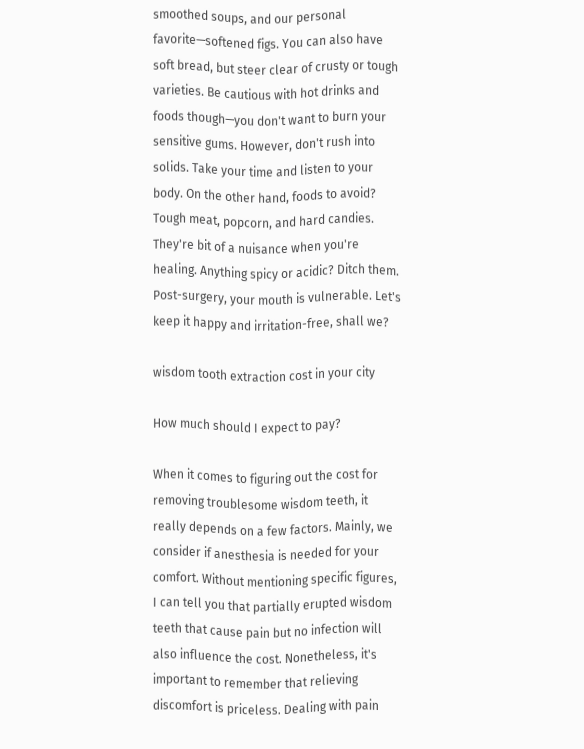smoothed soups, and our personal favorite—softened figs. You can also have soft bread, but steer clear of crusty or tough varieties. Be cautious with hot drinks and foods though—you don't want to burn your sensitive gums. However, don't rush into solids. Take your time and listen to your body. On the other hand, foods to avoid? Tough meat, popcorn, and hard candies. They're bit of a nuisance when you're healing. Anything spicy or acidic? Ditch them. Post-surgery, your mouth is vulnerable. Let's keep it happy and irritation-free, shall we?

wisdom tooth extraction cost in your city

How much should I expect to pay?

When it comes to figuring out the cost for removing troublesome wisdom teeth, it really depends on a few factors. Mainly, we consider if anesthesia is needed for your comfort. Without mentioning specific figures, I can tell you that partially erupted wisdom teeth that cause pain but no infection will also influence the cost. Nonetheless, it's important to remember that relieving discomfort is priceless. Dealing with pain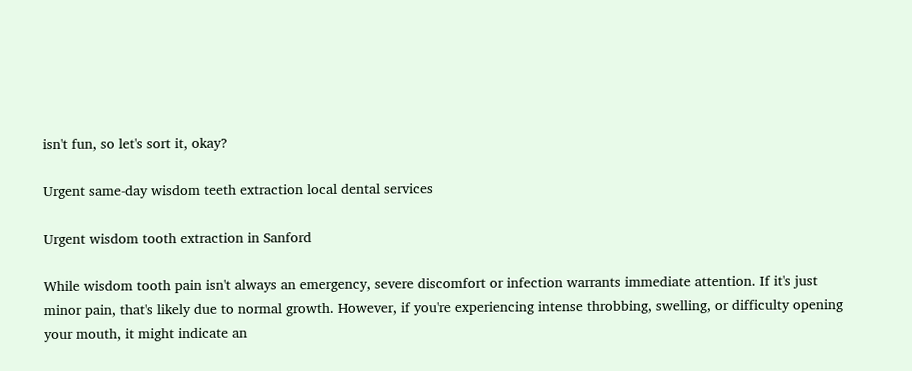isn't fun, so let's sort it, okay?

Urgent same-day wisdom teeth extraction local dental services

Urgent wisdom tooth extraction in Sanford

While wisdom tooth pain isn't always an emergency, severe discomfort or infection warrants immediate attention. If it's just minor pain, that's likely due to normal growth. However, if you're experiencing intense throbbing, swelling, or difficulty opening your mouth, it might indicate an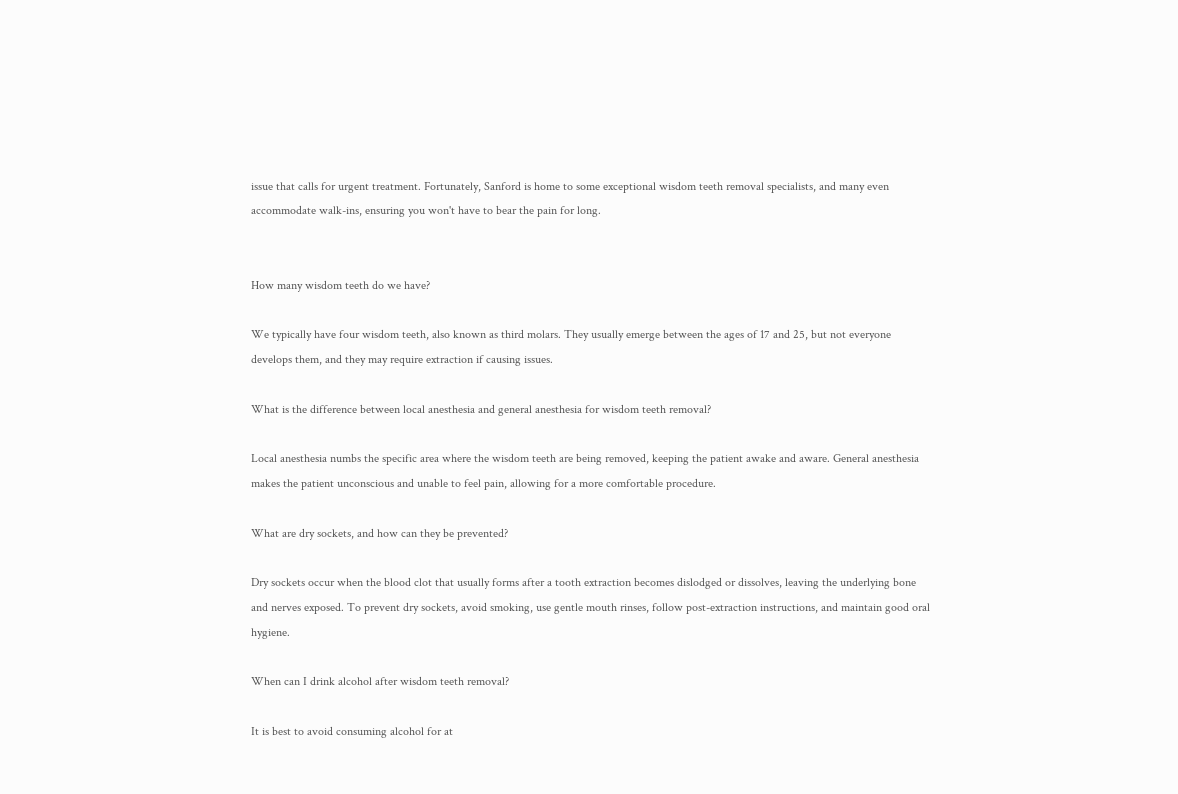issue that calls for urgent treatment. Fortunately, Sanford is home to some exceptional wisdom teeth removal specialists, and many even accommodate walk-ins, ensuring you won't have to bear the pain for long.


How many wisdom teeth do we have?

We typically have four wisdom teeth, also known as third molars. They usually emerge between the ages of 17 and 25, but not everyone develops them, and they may require extraction if causing issues.

What is the difference between local anesthesia and general anesthesia for wisdom teeth removal?

Local anesthesia numbs the specific area where the wisdom teeth are being removed, keeping the patient awake and aware. General anesthesia makes the patient unconscious and unable to feel pain, allowing for a more comfortable procedure.

What are dry sockets, and how can they be prevented?

Dry sockets occur when the blood clot that usually forms after a tooth extraction becomes dislodged or dissolves, leaving the underlying bone and nerves exposed. To prevent dry sockets, avoid smoking, use gentle mouth rinses, follow post-extraction instructions, and maintain good oral hygiene.

When can I drink alcohol after wisdom teeth removal?

It is best to avoid consuming alcohol for at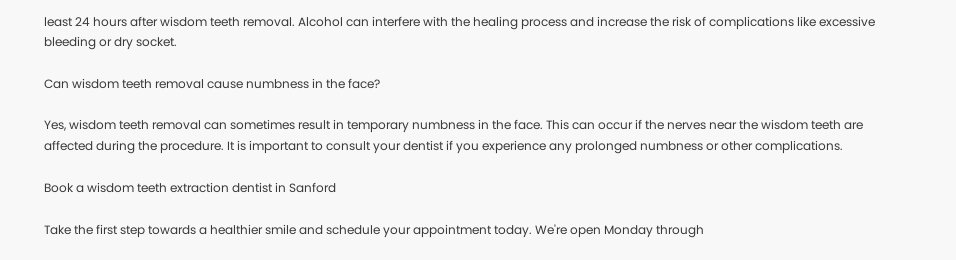least 24 hours after wisdom teeth removal. Alcohol can interfere with the healing process and increase the risk of complications like excessive bleeding or dry socket.

Can wisdom teeth removal cause numbness in the face?

Yes, wisdom teeth removal can sometimes result in temporary numbness in the face. This can occur if the nerves near the wisdom teeth are affected during the procedure. It is important to consult your dentist if you experience any prolonged numbness or other complications.

Book a wisdom teeth extraction dentist in Sanford

Take the first step towards a healthier smile and schedule your appointment today. We're open Monday through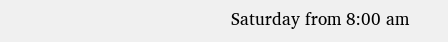Saturday from 8:00 am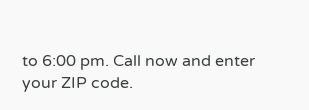to 6:00 pm. Call now and enter your ZIP code.